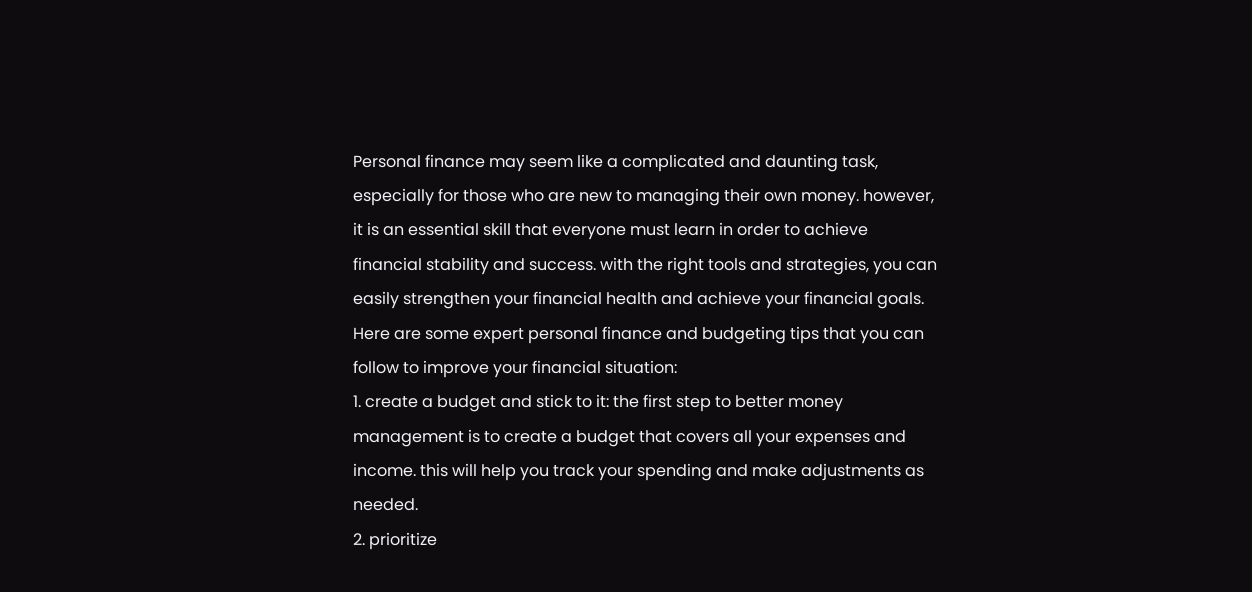Personal finance may seem like a complicated and daunting task, especially for those who are new to managing their own money. however, it is an essential skill that everyone must learn in order to achieve financial stability and success. with the right tools and strategies, you can easily strengthen your financial health and achieve your financial goals.
Here are some expert personal finance and budgeting tips that you can follow to improve your financial situation:
1. create a budget and stick to it: the first step to better money management is to create a budget that covers all your expenses and income. this will help you track your spending and make adjustments as needed.
2. prioritize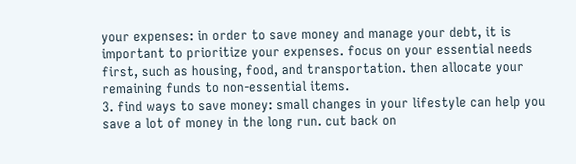your expenses: in order to save money and manage your debt, it is important to prioritize your expenses. focus on your essential needs first, such as housing, food, and transportation. then allocate your remaining funds to non-essential items.
3. find ways to save money: small changes in your lifestyle can help you save a lot of money in the long run. cut back on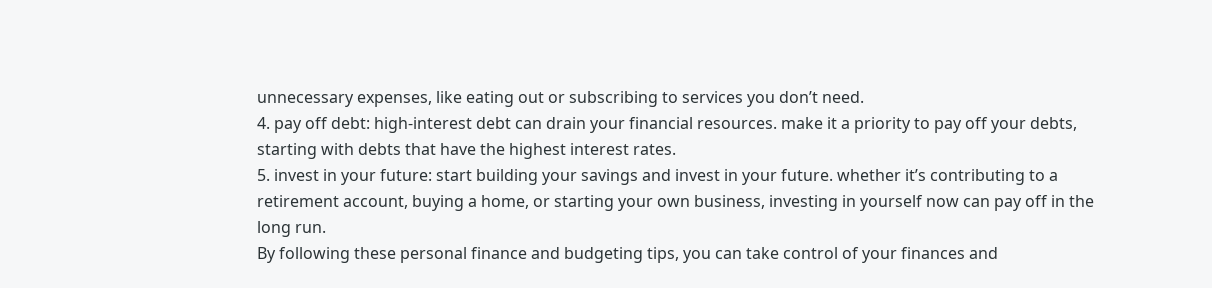unnecessary expenses, like eating out or subscribing to services you don’t need.
4. pay off debt: high-interest debt can drain your financial resources. make it a priority to pay off your debts, starting with debts that have the highest interest rates.
5. invest in your future: start building your savings and invest in your future. whether it’s contributing to a retirement account, buying a home, or starting your own business, investing in yourself now can pay off in the long run.
By following these personal finance and budgeting tips, you can take control of your finances and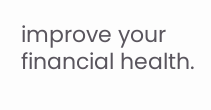improve your financial health.